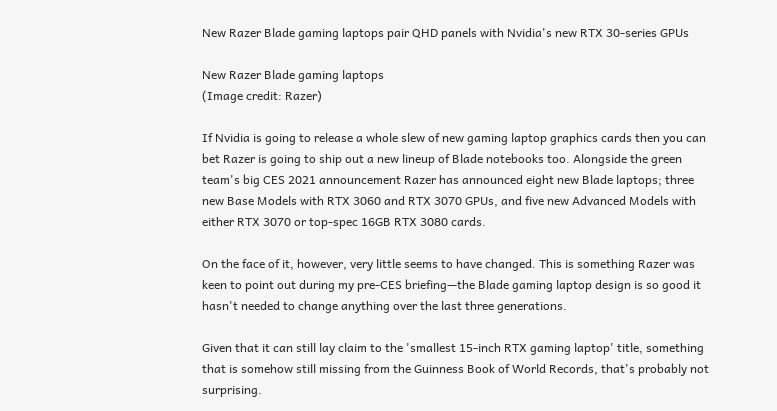New Razer Blade gaming laptops pair QHD panels with Nvidia's new RTX 30-series GPUs

New Razer Blade gaming laptops
(Image credit: Razer)

If Nvidia is going to release a whole slew of new gaming laptop graphics cards then you can bet Razer is going to ship out a new lineup of Blade notebooks too. Alongside the green team's big CES 2021 announcement Razer has announced eight new Blade laptops; three new Base Models with RTX 3060 and RTX 3070 GPUs, and five new Advanced Models with either RTX 3070 or top-spec 16GB RTX 3080 cards.

On the face of it, however, very little seems to have changed. This is something Razer was keen to point out during my pre-CES briefing—the Blade gaming laptop design is so good it hasn't needed to change anything over the last three generations.

Given that it can still lay claim to the 'smallest 15-inch RTX gaming laptop' title, something that is somehow still missing from the Guinness Book of World Records, that's probably not surprising.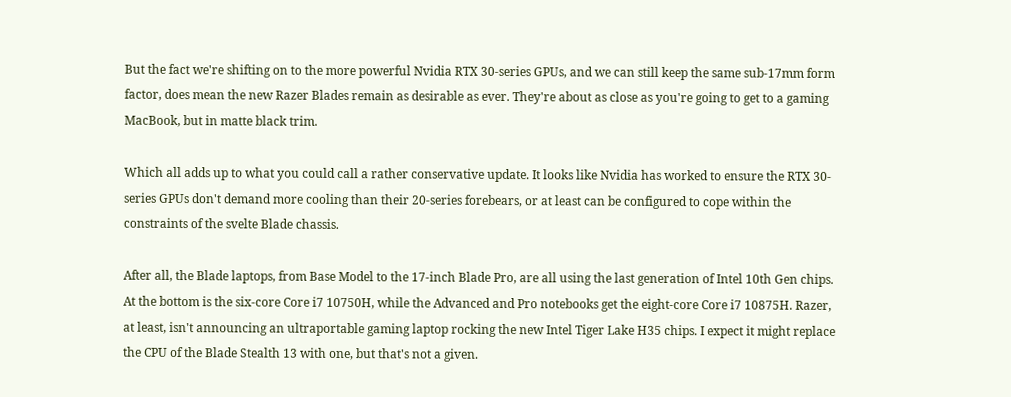But the fact we're shifting on to the more powerful Nvidia RTX 30-series GPUs, and we can still keep the same sub-17mm form factor, does mean the new Razer Blades remain as desirable as ever. They're about as close as you're going to get to a gaming MacBook, but in matte black trim.

Which all adds up to what you could call a rather conservative update. It looks like Nvidia has worked to ensure the RTX 30-series GPUs don't demand more cooling than their 20-series forebears, or at least can be configured to cope within the constraints of the svelte Blade chassis.

After all, the Blade laptops, from Base Model to the 17-inch Blade Pro, are all using the last generation of Intel 10th Gen chips. At the bottom is the six-core Core i7 10750H, while the Advanced and Pro notebooks get the eight-core Core i7 10875H. Razer, at least, isn't announcing an ultraportable gaming laptop rocking the new Intel Tiger Lake H35 chips. I expect it might replace the CPU of the Blade Stealth 13 with one, but that's not a given.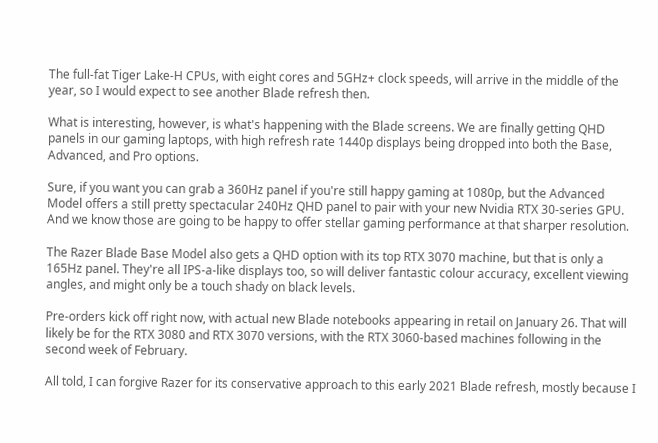The full-fat Tiger Lake-H CPUs, with eight cores and 5GHz+ clock speeds, will arrive in the middle of the year, so I would expect to see another Blade refresh then.

What is interesting, however, is what's happening with the Blade screens. We are finally getting QHD panels in our gaming laptops, with high refresh rate 1440p displays being dropped into both the Base, Advanced, and Pro options.

Sure, if you want you can grab a 360Hz panel if you're still happy gaming at 1080p, but the Advanced Model offers a still pretty spectacular 240Hz QHD panel to pair with your new Nvidia RTX 30-series GPU. And we know those are going to be happy to offer stellar gaming performance at that sharper resolution.

The Razer Blade Base Model also gets a QHD option with its top RTX 3070 machine, but that is only a 165Hz panel. They're all IPS-a-like displays too, so will deliver fantastic colour accuracy, excellent viewing angles, and might only be a touch shady on black levels.

Pre-orders kick off right now, with actual new Blade notebooks appearing in retail on January 26. That will likely be for the RTX 3080 and RTX 3070 versions, with the RTX 3060-based machines following in the second week of February.

All told, I can forgive Razer for its conservative approach to this early 2021 Blade refresh, mostly because I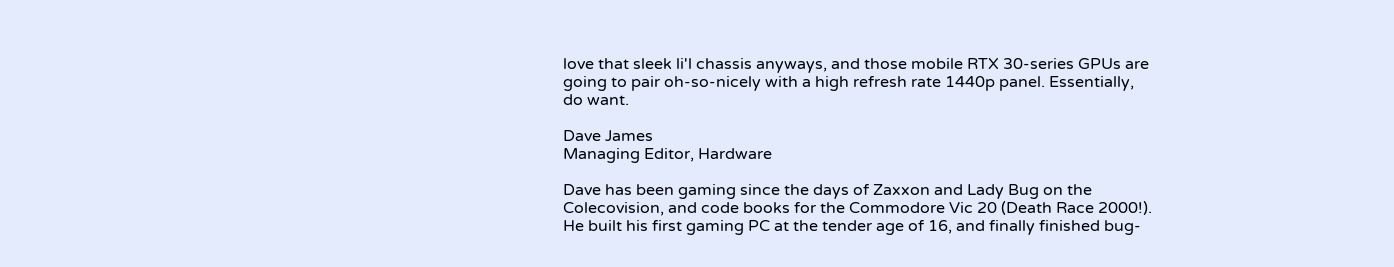love that sleek li'l chassis anyways, and those mobile RTX 30-series GPUs are going to pair oh-so-nicely with a high refresh rate 1440p panel. Essentially, do want.

Dave James
Managing Editor, Hardware

Dave has been gaming since the days of Zaxxon and Lady Bug on the Colecovision, and code books for the Commodore Vic 20 (Death Race 2000!). He built his first gaming PC at the tender age of 16, and finally finished bug-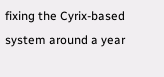fixing the Cyrix-based system around a year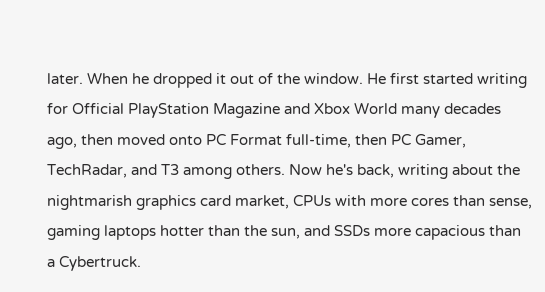later. When he dropped it out of the window. He first started writing for Official PlayStation Magazine and Xbox World many decades ago, then moved onto PC Format full-time, then PC Gamer, TechRadar, and T3 among others. Now he's back, writing about the nightmarish graphics card market, CPUs with more cores than sense, gaming laptops hotter than the sun, and SSDs more capacious than a Cybertruck.